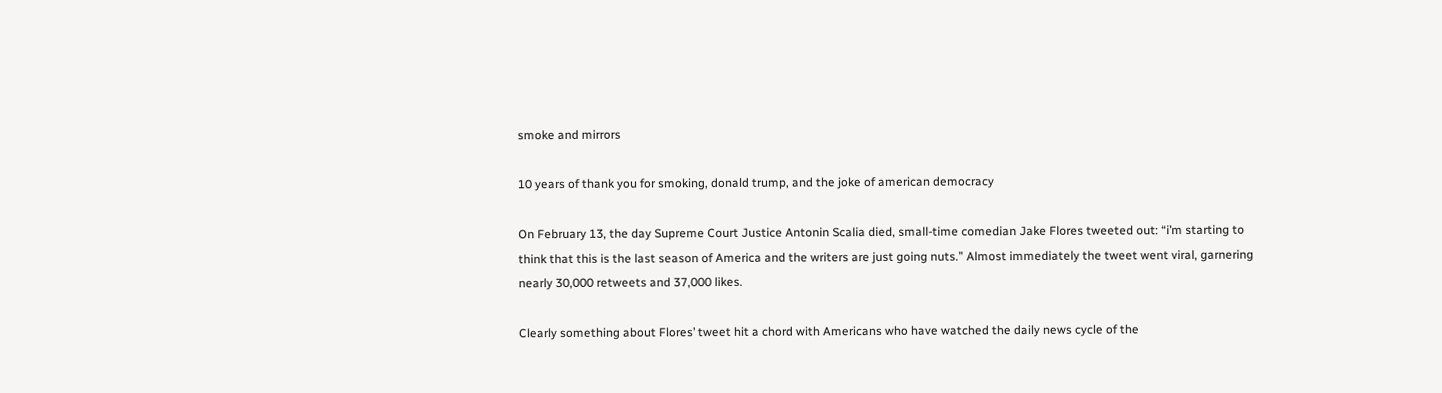smoke and mirrors

10 years of thank you for smoking, donald trump, and the joke of american democracy

On February 13, the day Supreme Court Justice Antonin Scalia died, small-time comedian Jake Flores tweeted out: “i’m starting to think that this is the last season of America and the writers are just going nuts.” Almost immediately the tweet went viral, garnering nearly 30,000 retweets and 37,000 likes.

Clearly something about Flores’ tweet hit a chord with Americans who have watched the daily news cycle of the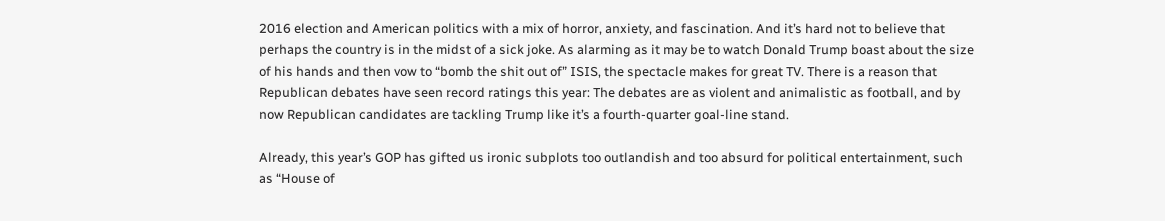2016 election and American politics with a mix of horror, anxiety, and fascination. And it’s hard not to believe that perhaps the country is in the midst of a sick joke. As alarming as it may be to watch Donald Trump boast about the size of his hands and then vow to “bomb the shit out of” ISIS, the spectacle makes for great TV. There is a reason that Republican debates have seen record ratings this year: The debates are as violent and animalistic as football, and by now Republican candidates are tackling Trump like it’s a fourth-quarter goal-line stand.

Already, this year’s GOP has gifted us ironic subplots too outlandish and too absurd for political entertainment, such as “House of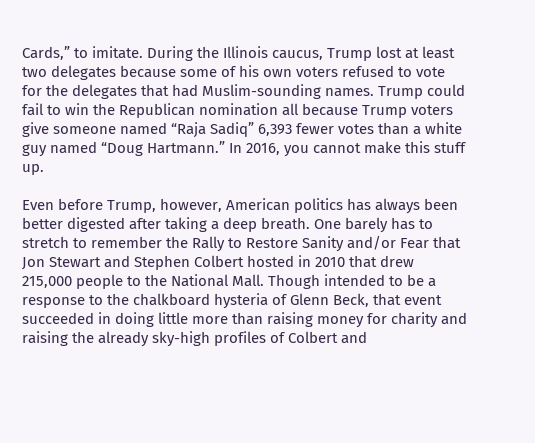Cards,” to imitate. During the Illinois caucus, Trump lost at least two delegates because some of his own voters refused to vote for the delegates that had Muslim-sounding names. Trump could fail to win the Republican nomination all because Trump voters give someone named “Raja Sadiq” 6,393 fewer votes than a white guy named “Doug Hartmann.” In 2016, you cannot make this stuff up.

Even before Trump, however, American politics has always been better digested after taking a deep breath. One barely has to stretch to remember the Rally to Restore Sanity and/or Fear that Jon Stewart and Stephen Colbert hosted in 2010 that drew 215,000 people to the National Mall. Though intended to be a response to the chalkboard hysteria of Glenn Beck, that event succeeded in doing little more than raising money for charity and raising the already sky-high profiles of Colbert and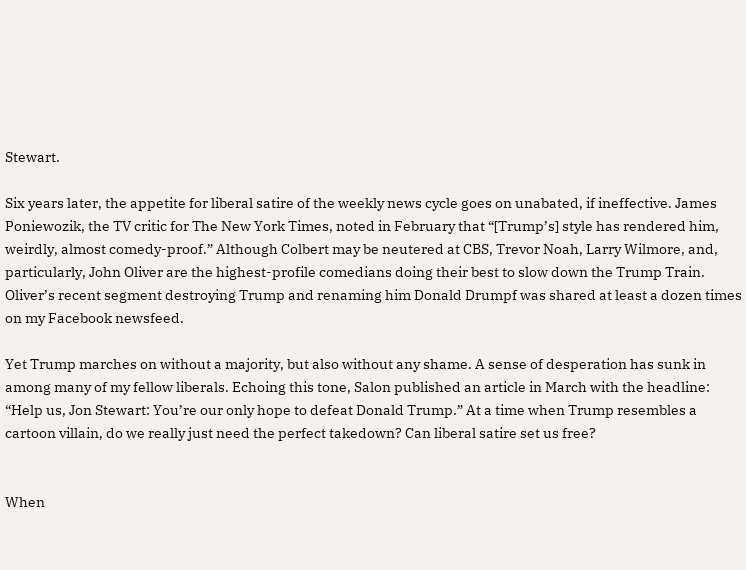Stewart.

Six years later, the appetite for liberal satire of the weekly news cycle goes on unabated, if ineffective. James Poniewozik, the TV critic for The New York Times, noted in February that “[Trump’s] style has rendered him, weirdly, almost comedy-proof.” Although Colbert may be neutered at CBS, Trevor Noah, Larry Wilmore, and, particularly, John Oliver are the highest-profile comedians doing their best to slow down the Trump Train. Oliver’s recent segment destroying Trump and renaming him Donald Drumpf was shared at least a dozen times on my Facebook newsfeed.

Yet Trump marches on without a majority, but also without any shame. A sense of desperation has sunk in among many of my fellow liberals. Echoing this tone, Salon published an article in March with the headline: “Help us, Jon Stewart: You’re our only hope to defeat Donald Trump.” At a time when Trump resembles a cartoon villain, do we really just need the perfect takedown? Can liberal satire set us free?


When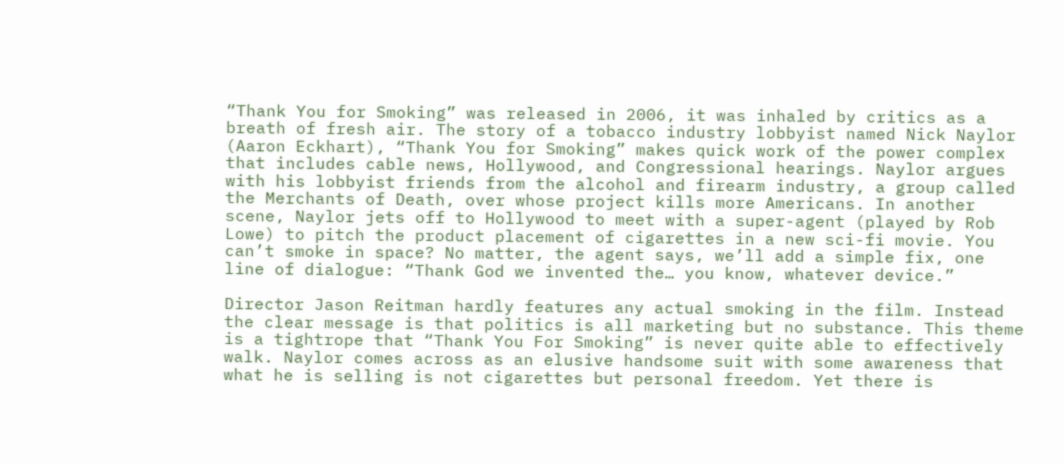“Thank You for Smoking” was released in 2006, it was inhaled by critics as a breath of fresh air. The story of a tobacco industry lobbyist named Nick Naylor (Aaron Eckhart), “Thank You for Smoking” makes quick work of the power complex that includes cable news, Hollywood, and Congressional hearings. Naylor argues with his lobbyist friends from the alcohol and firearm industry, a group called the Merchants of Death, over whose project kills more Americans. In another scene, Naylor jets off to Hollywood to meet with a super-agent (played by Rob Lowe) to pitch the product placement of cigarettes in a new sci-fi movie. You can’t smoke in space? No matter, the agent says, we’ll add a simple fix, one line of dialogue: “Thank God we invented the… you know, whatever device.”

Director Jason Reitman hardly features any actual smoking in the film. Instead the clear message is that politics is all marketing but no substance. This theme is a tightrope that “Thank You For Smoking” is never quite able to effectively walk. Naylor comes across as an elusive handsome suit with some awareness that what he is selling is not cigarettes but personal freedom. Yet there is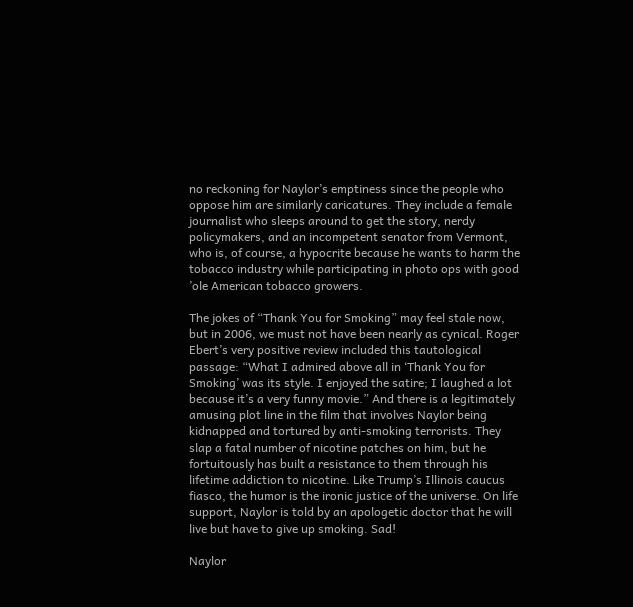no reckoning for Naylor’s emptiness since the people who oppose him are similarly caricatures. They include a female journalist who sleeps around to get the story, nerdy policymakers, and an incompetent senator from Vermont, who is, of course, a hypocrite because he wants to harm the tobacco industry while participating in photo ops with good ’ole American tobacco growers.

The jokes of “Thank You for Smoking” may feel stale now, but in 2006, we must not have been nearly as cynical. Roger Ebert’s very positive review included this tautological passage: “What I admired above all in ‘Thank You for Smoking’ was its style. I enjoyed the satire; I laughed a lot because it’s a very funny movie.” And there is a legitimately amusing plot line in the film that involves Naylor being kidnapped and tortured by anti-smoking terrorists. They slap a fatal number of nicotine patches on him, but he fortuitously has built a resistance to them through his lifetime addiction to nicotine. Like Trump’s Illinois caucus fiasco, the humor is the ironic justice of the universe. On life support, Naylor is told by an apologetic doctor that he will live but have to give up smoking. Sad!

Naylor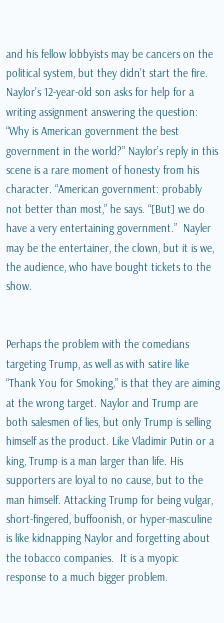and his fellow lobbyists may be cancers on the political system, but they didn’t start the fire. Naylor’s 12-year-old son asks for help for a writing assignment answering the question: “Why is American government the best government in the world?” Naylor’s reply in this scene is a rare moment of honesty from his character. “American government: probably not better than most,” he says. “[But] we do have a very entertaining government.”  Nayler may be the entertainer, the clown, but it is we, the audience, who have bought tickets to the show.


Perhaps the problem with the comedians targeting Trump, as well as with satire like “Thank You for Smoking,” is that they are aiming at the wrong target. Naylor and Trump are both salesmen of lies, but only Trump is selling himself as the product. Like Vladimir Putin or a king, Trump is a man larger than life. His supporters are loyal to no cause, but to the man himself. Attacking Trump for being vulgar, short-fingered, buffoonish, or hyper-masculine is like kidnapping Naylor and forgetting about the tobacco companies.  It is a myopic response to a much bigger problem.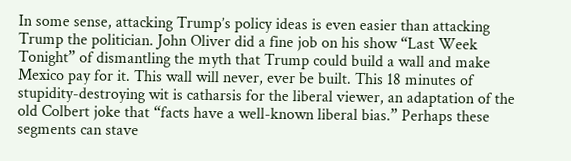In some sense, attacking Trump’s policy ideas is even easier than attacking Trump the politician. John Oliver did a fine job on his show “Last Week Tonight” of dismantling the myth that Trump could build a wall and make Mexico pay for it. This wall will never, ever be built. This 18 minutes of stupidity-destroying wit is catharsis for the liberal viewer, an adaptation of the old Colbert joke that “facts have a well-known liberal bias.” Perhaps these segments can stave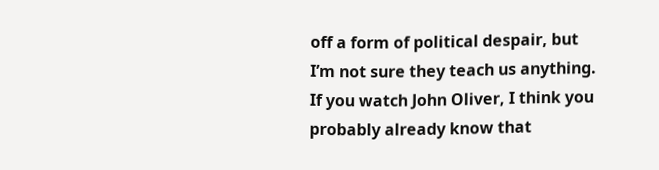off a form of political despair, but I’m not sure they teach us anything. If you watch John Oliver, I think you probably already know that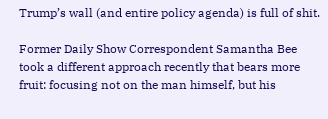Trump’s wall (and entire policy agenda) is full of shit.

Former Daily Show Correspondent Samantha Bee took a different approach recently that bears more fruit: focusing not on the man himself, but his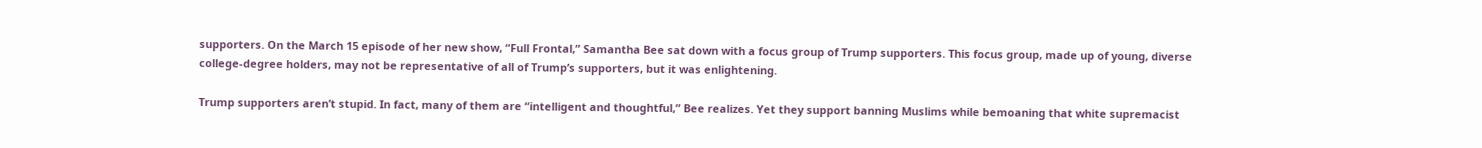supporters. On the March 15 episode of her new show, “Full Frontal,” Samantha Bee sat down with a focus group of Trump supporters. This focus group, made up of young, diverse college-degree holders, may not be representative of all of Trump’s supporters, but it was enlightening.

Trump supporters aren’t stupid. In fact, many of them are “intelligent and thoughtful,” Bee realizes. Yet they support banning Muslims while bemoaning that white supremacist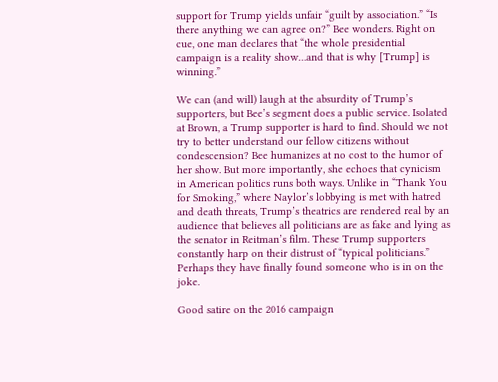support for Trump yields unfair “guilt by association.” “Is there anything we can agree on?” Bee wonders. Right on cue, one man declares that “the whole presidential campaign is a reality show…and that is why [Trump] is winning.”

We can (and will) laugh at the absurdity of Trump’s supporters, but Bee’s segment does a public service. Isolated at Brown, a Trump supporter is hard to find. Should we not try to better understand our fellow citizens without condescension? Bee humanizes at no cost to the humor of her show. But more importantly, she echoes that cynicism in American politics runs both ways. Unlike in “Thank You for Smoking,” where Naylor’s lobbying is met with hatred and death threats, Trump’s theatrics are rendered real by an audience that believes all politicians are as fake and lying as the senator in Reitman’s film. These Trump supporters constantly harp on their distrust of “typical politicians.” Perhaps they have finally found someone who is in on the joke.

Good satire on the 2016 campaign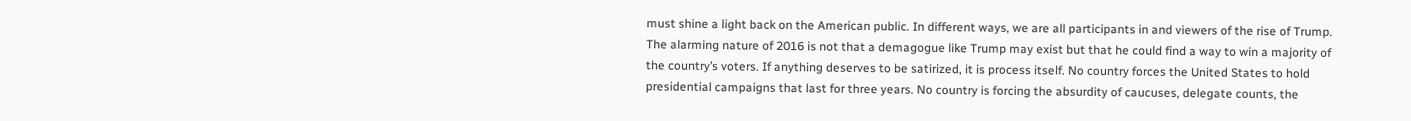must shine a light back on the American public. In different ways, we are all participants in and viewers of the rise of Trump. The alarming nature of 2016 is not that a demagogue like Trump may exist but that he could find a way to win a majority of the country’s voters. If anything deserves to be satirized, it is process itself. No country forces the United States to hold presidential campaigns that last for three years. No country is forcing the absurdity of caucuses, delegate counts, the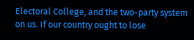Electoral College, and the two-party system on us. If our country ought to lose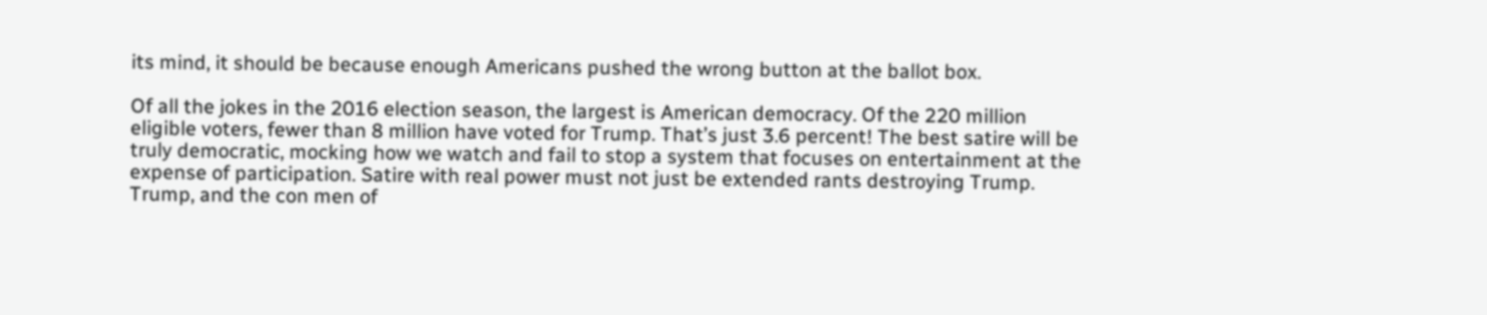its mind, it should be because enough Americans pushed the wrong button at the ballot box.

Of all the jokes in the 2016 election season, the largest is American democracy. Of the 220 million eligible voters, fewer than 8 million have voted for Trump. That’s just 3.6 percent! The best satire will be truly democratic, mocking how we watch and fail to stop a system that focuses on entertainment at the expense of participation. Satire with real power must not just be extended rants destroying Trump. Trump, and the con men of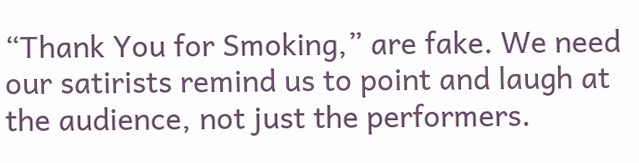“Thank You for Smoking,” are fake. We need our satirists remind us to point and laugh at the audience, not just the performers.